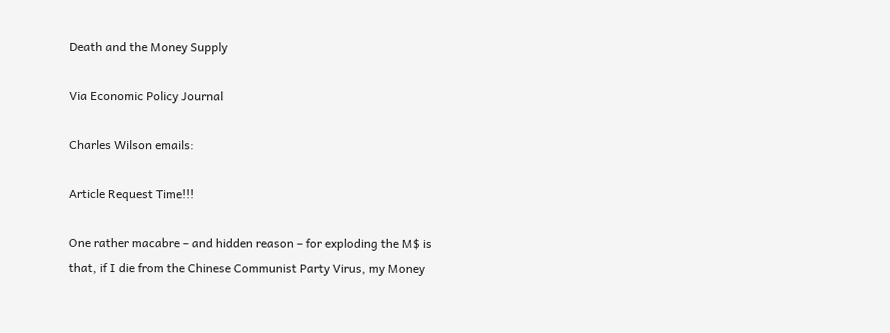Death and the Money Supply

Via Economic Policy Journal

Charles Wilson emails:

Article Request Time!!!

One rather macabre – and hidden reason – for exploding the M$ is that, if I die from the Chinese Communist Party Virus, my Money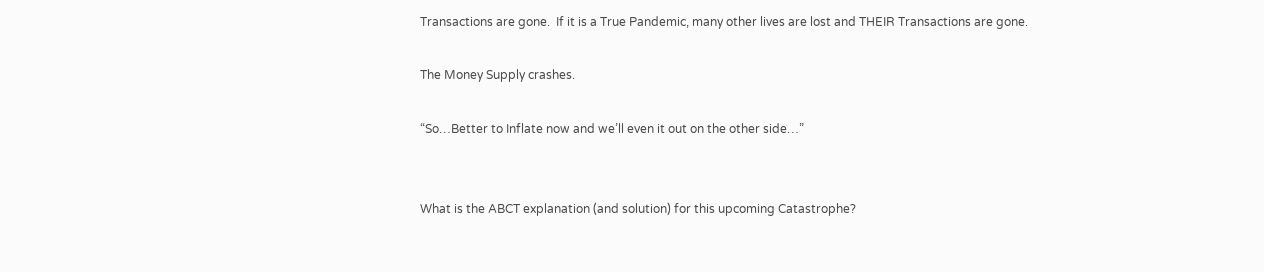Transactions are gone.  If it is a True Pandemic, many other lives are lost and THEIR Transactions are gone.

The Money Supply crashes.

“So…Better to Inflate now and we’ll even it out on the other side…”


What is the ABCT explanation (and solution) for this upcoming Catastrophe?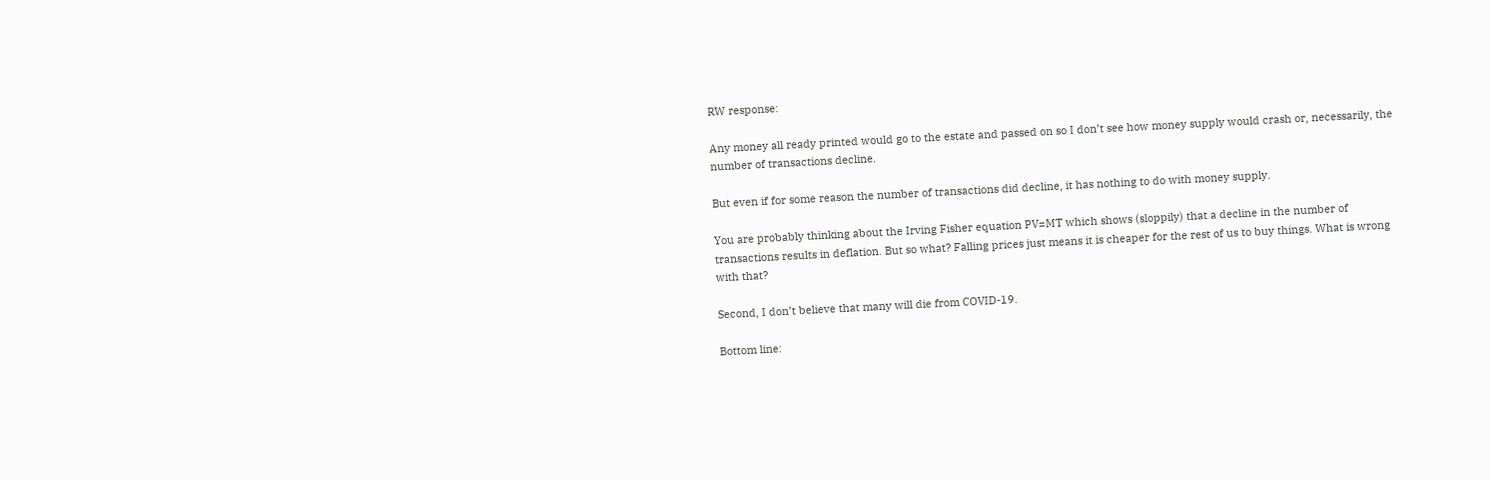RW response:

Any money all ready printed would go to the estate and passed on so I don’t see how money supply would crash or, necessarily, the number of transactions decline.

But even if for some reason the number of transactions did decline, it has nothing to do with money supply.

You are probably thinking about the Irving Fisher equation PV=MT which shows (sloppily) that a decline in the number of transactions results in deflation. But so what? Falling prices just means it is cheaper for the rest of us to buy things. What is wrong with that?

Second, I don’t believe that many will die from COVID-19.

Bottom line: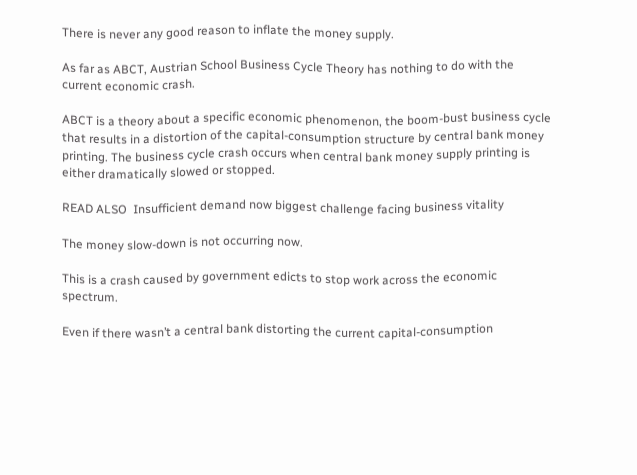There is never any good reason to inflate the money supply.

As far as ABCT, Austrian School Business Cycle Theory has nothing to do with the current economic crash.

ABCT is a theory about a specific economic phenomenon, the boom-bust business cycle that results in a distortion of the capital-consumption structure by central bank money printing. The business cycle crash occurs when central bank money supply printing is either dramatically slowed or stopped.

READ ALSO  Insufficient demand now biggest challenge facing business vitality

The money slow-down is not occurring now.

This is a crash caused by government edicts to stop work across the economic spectrum.

Even if there wasn’t a central bank distorting the current capital-consumption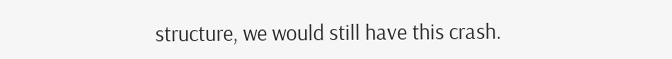structure, we would still have this crash.